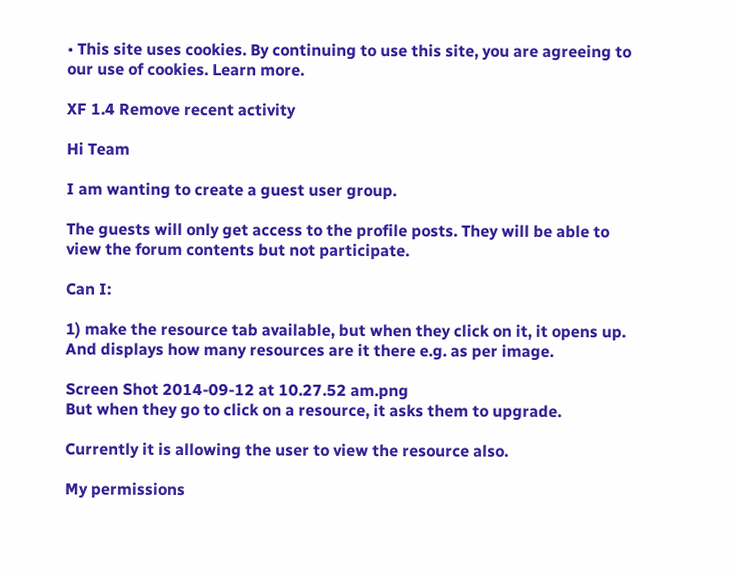• This site uses cookies. By continuing to use this site, you are agreeing to our use of cookies. Learn more.

XF 1.4 Remove recent activity

Hi Team

I am wanting to create a guest user group.

The guests will only get access to the profile posts. They will be able to view the forum contents but not participate.

Can I:

1) make the resource tab available, but when they click on it, it opens up. And displays how many resources are it there e.g. as per image.

Screen Shot 2014-09-12 at 10.27.52 am.png
But when they go to click on a resource, it asks them to upgrade.

Currently it is allowing the user to view the resource also.

My permissions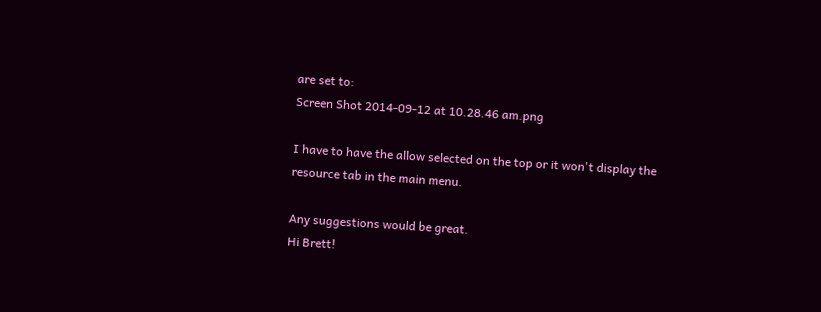are set to:
Screen Shot 2014-09-12 at 10.28.46 am.png

I have to have the allow selected on the top or it won't display the resource tab in the main menu.

Any suggestions would be great.
Hi Brett!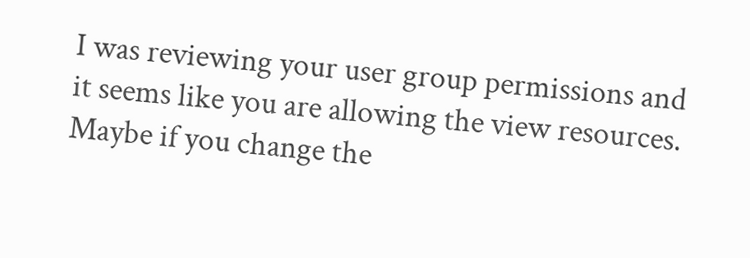I was reviewing your user group permissions and it seems like you are allowing the view resources. Maybe if you change the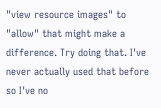"view resource images" to "allow" that might make a difference. Try doing that. I've never actually used that before so I've no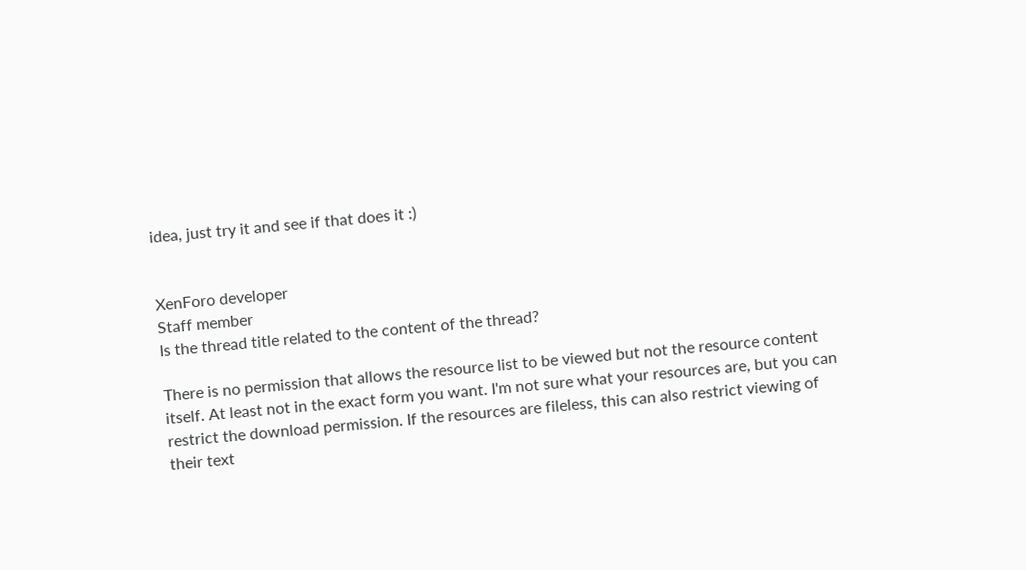idea, just try it and see if that does it :)


XenForo developer
Staff member
Is the thread title related to the content of the thread?

There is no permission that allows the resource list to be viewed but not the resource content itself. At least not in the exact form you want. I'm not sure what your resources are, but you can restrict the download permission. If the resources are fileless, this can also restrict viewing of their text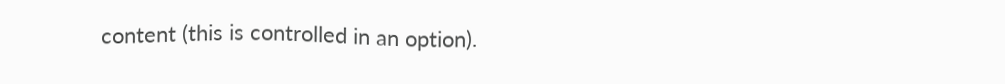content (this is controlled in an option).